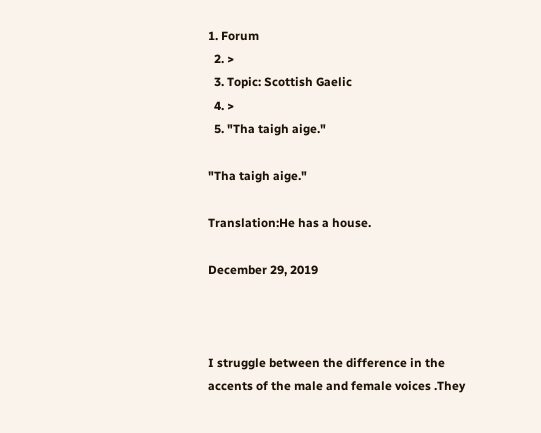1. Forum
  2. >
  3. Topic: Scottish Gaelic
  4. >
  5. "Tha taigh aige."

"Tha taigh aige."

Translation:He has a house.

December 29, 2019



I struggle between the difference in the accents of the male and female voices .They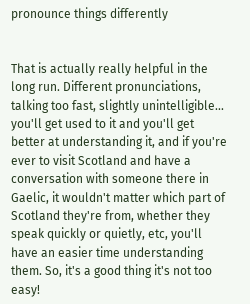pronounce things differently


That is actually really helpful in the long run. Different pronunciations, talking too fast, slightly unintelligible... you'll get used to it and you'll get better at understanding it, and if you're ever to visit Scotland and have a conversation with someone there in Gaelic, it wouldn't matter which part of Scotland they're from, whether they speak quickly or quietly, etc, you'll have an easier time understanding them. So, it's a good thing it's not too easy!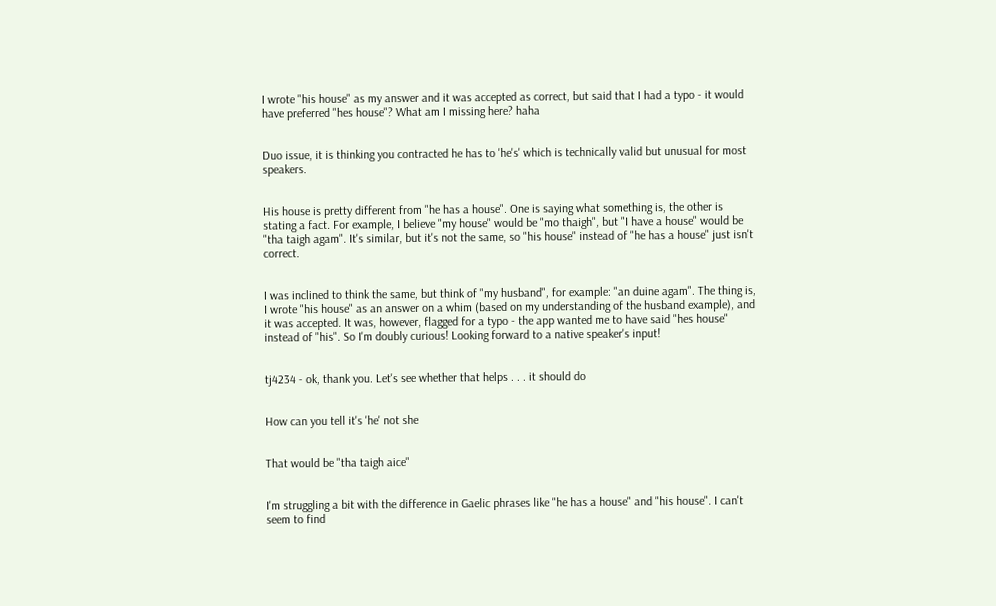I wrote "his house" as my answer and it was accepted as correct, but said that I had a typo - it would have preferred "hes house"? What am I missing here? haha


Duo issue, it is thinking you contracted he has to 'he's' which is technically valid but unusual for most speakers.


His house is pretty different from "he has a house". One is saying what something is, the other is stating a fact. For example, I believe "my house" would be "mo thaigh", but "I have a house" would be "tha taigh agam". It's similar, but it's not the same, so "his house" instead of "he has a house" just isn't correct.


I was inclined to think the same, but think of "my husband", for example: "an duine agam". The thing is, I wrote "his house" as an answer on a whim (based on my understanding of the husband example), and it was accepted. It was, however, flagged for a typo - the app wanted me to have said "hes house" instead of "his". So I'm doubly curious! Looking forward to a native speaker's input!


tj4234 - ok, thank you. Let's see whether that helps . . . it should do


How can you tell it's 'he' not she


That would be "tha taigh aice"


I'm struggling a bit with the difference in Gaelic phrases like "he has a house" and "his house". I can't seem to find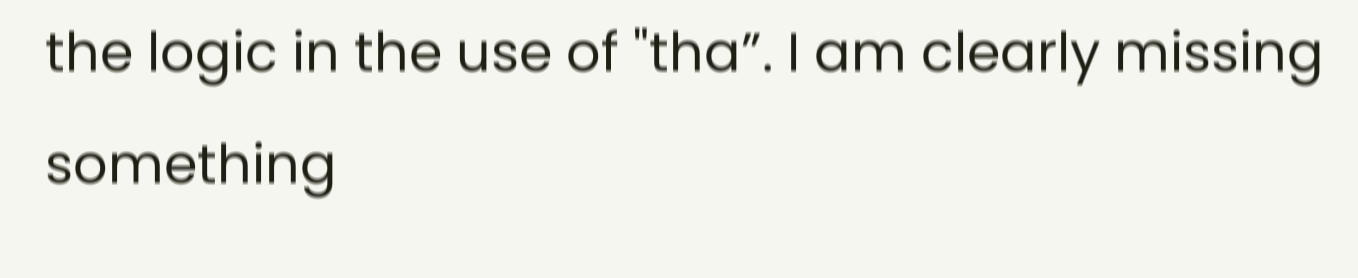the logic in the use of "tha”. I am clearly missing something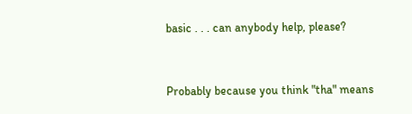basic . . . can anybody help, please?


Probably because you think "tha" means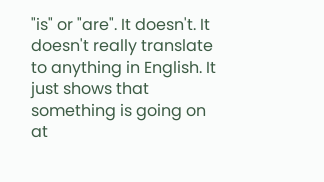"is" or "are". It doesn't. It doesn't really translate to anything in English. It just shows that something is going on at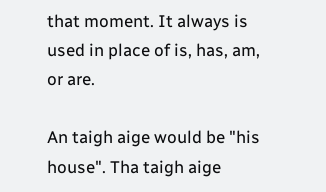that moment. It always is used in place of is, has, am, or are.

An taigh aige would be "his house". Tha taigh aige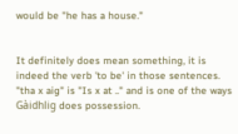would be "he has a house."


It definitely does mean something, it is indeed the verb 'to be' in those sentences. "tha x aig" is "Is x at .." and is one of the ways Gàidhlig does possession.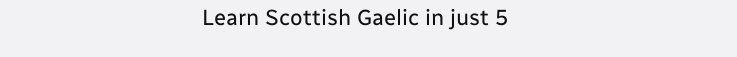Learn Scottish Gaelic in just 5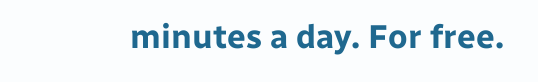minutes a day. For free.